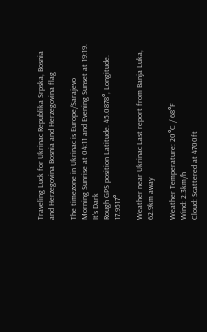Traveling Luck for Ukrinac Republika Srpska, Bosnia and Herzegovina Bosnia and Herzegovina flag

The timezone in Ukrinac is Europe/Sarajevo
Morning Sunrise at 04:11 and Evening Sunset at 19:19. It's Dark
Rough GPS position Latitude. 45.0878°, Longitude. 17.9517°

Weather near Ukrinac Last report from Banja Luka, 62.9km away

Weather Temperature: 20°C / 68°F
Wind: 2.3km/h
Cloud: Scattered at 4700ft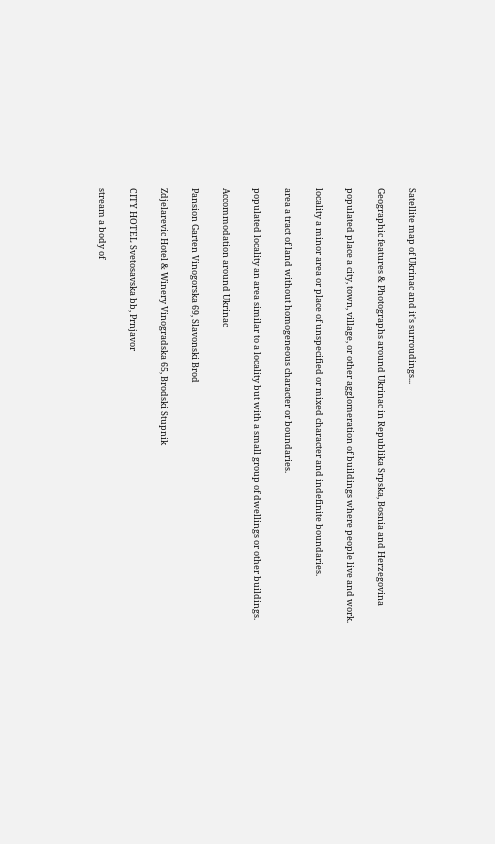Satellite map of Ukrinac and it's surroudings...

Geographic features & Photographs around Ukrinac in Republika Srpska, Bosnia and Herzegovina

populated place a city, town, village, or other agglomeration of buildings where people live and work.

locality a minor area or place of unspecified or mixed character and indefinite boundaries.

area a tract of land without homogeneous character or boundaries.

populated locality an area similar to a locality but with a small group of dwellings or other buildings.

Accommodation around Ukrinac

Pansion Garten Vinogorska 69, Slavonski Brod

Zdjelarevic Hotel & Winery Vinogradska 65, Brodski Stupnik

CITY HOTEL Svetosavska bb, Prnjavor

stream a body of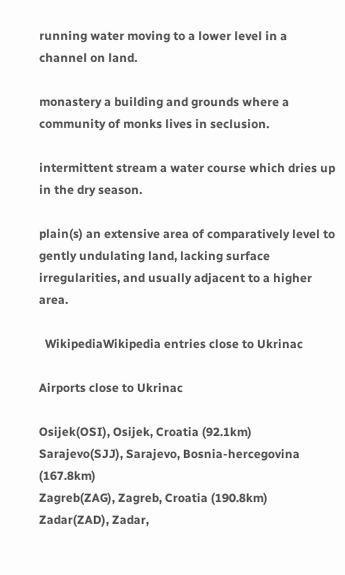running water moving to a lower level in a channel on land.

monastery a building and grounds where a community of monks lives in seclusion.

intermittent stream a water course which dries up in the dry season.

plain(s) an extensive area of comparatively level to gently undulating land, lacking surface irregularities, and usually adjacent to a higher area.

  WikipediaWikipedia entries close to Ukrinac

Airports close to Ukrinac

Osijek(OSI), Osijek, Croatia (92.1km)
Sarajevo(SJJ), Sarajevo, Bosnia-hercegovina (167.8km)
Zagreb(ZAG), Zagreb, Croatia (190.8km)
Zadar(ZAD), Zadar,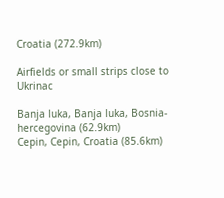Croatia (272.9km)

Airfields or small strips close to Ukrinac

Banja luka, Banja luka, Bosnia-hercegovina (62.9km)
Cepin, Cepin, Croatia (85.6km)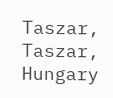Taszar, Taszar, Hungary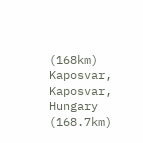(168km)
Kaposvar, Kaposvar, Hungary (168.7km)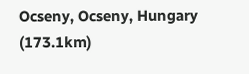Ocseny, Ocseny, Hungary (173.1km)